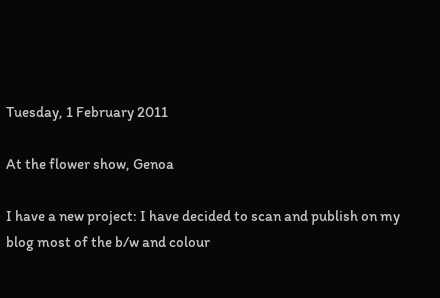Tuesday, 1 February 2011

At the flower show, Genoa

I have a new project: I have decided to scan and publish on my blog most of the b/w and colour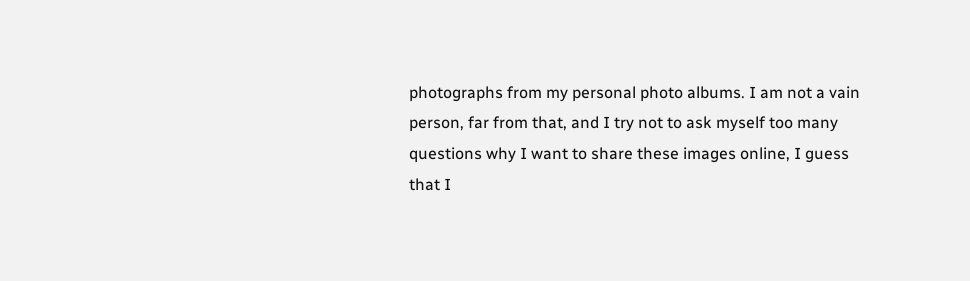photographs from my personal photo albums. I am not a vain person, far from that, and I try not to ask myself too many questions why I want to share these images online, I guess that I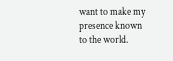want to make my presence known to the world.